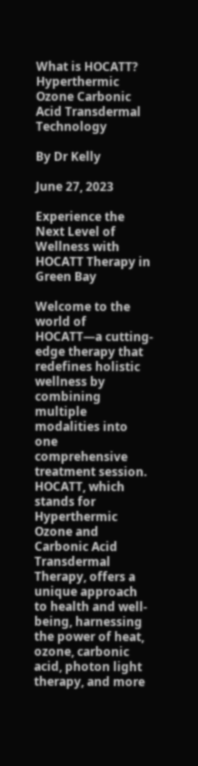What is HOCATT? Hyperthermic Ozone Carbonic Acid Transdermal Technology

By Dr Kelly

June 27, 2023

Experience the Next Level of Wellness with HOCATT Therapy in Green Bay

Welcome to the world of HOCATT—a cutting-edge therapy that redefines holistic wellness by combining multiple modalities into one comprehensive treatment session. HOCATT, which stands for Hyperthermic Ozone and Carbonic Acid Transdermal Therapy, offers a unique approach to health and well-being, harnessing the power of heat, ozone, carbonic acid, photon light therapy, and more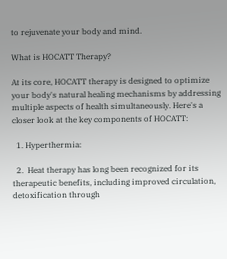to rejuvenate your body and mind.

What is HOCATT Therapy?

At its core, HOCATT therapy is designed to optimize your body's natural healing mechanisms by addressing multiple aspects of health simultaneously. Here's a closer look at the key components of HOCATT:

  1. Hyperthermia:

  2.  Heat therapy has long been recognized for its therapeutic benefits, including improved circulation, detoxification through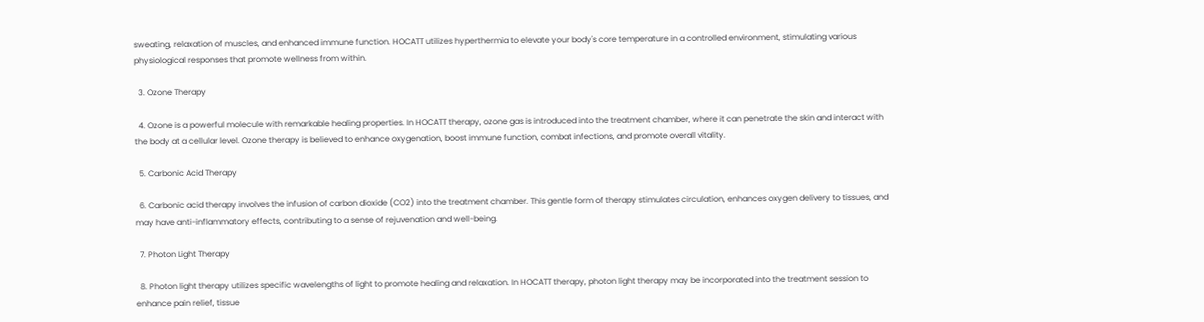sweating, relaxation of muscles, and enhanced immune function. HOCATT utilizes hyperthermia to elevate your body's core temperature in a controlled environment, stimulating various physiological responses that promote wellness from within.

  3. Ozone Therapy

  4. Ozone is a powerful molecule with remarkable healing properties. In HOCATT therapy, ozone gas is introduced into the treatment chamber, where it can penetrate the skin and interact with the body at a cellular level. Ozone therapy is believed to enhance oxygenation, boost immune function, combat infections, and promote overall vitality.

  5. Carbonic Acid Therapy

  6. Carbonic acid therapy involves the infusion of carbon dioxide (CO2) into the treatment chamber. This gentle form of therapy stimulates circulation, enhances oxygen delivery to tissues, and may have anti-inflammatory effects, contributing to a sense of rejuvenation and well-being.

  7. Photon Light Therapy

  8. Photon light therapy utilizes specific wavelengths of light to promote healing and relaxation. In HOCATT therapy, photon light therapy may be incorporated into the treatment session to enhance pain relief, tissue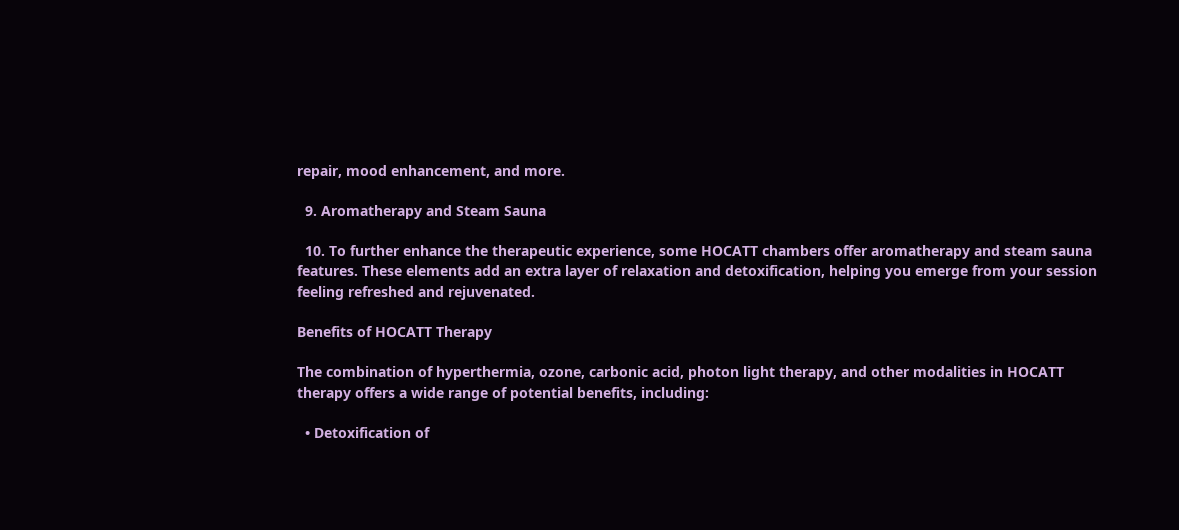repair, mood enhancement, and more.

  9. Aromatherapy and Steam Sauna

  10. To further enhance the therapeutic experience, some HOCATT chambers offer aromatherapy and steam sauna features. These elements add an extra layer of relaxation and detoxification, helping you emerge from your session feeling refreshed and rejuvenated.

Benefits of HOCATT Therapy

The combination of hyperthermia, ozone, carbonic acid, photon light therapy, and other modalities in HOCATT therapy offers a wide range of potential benefits, including:

  • Detoxification of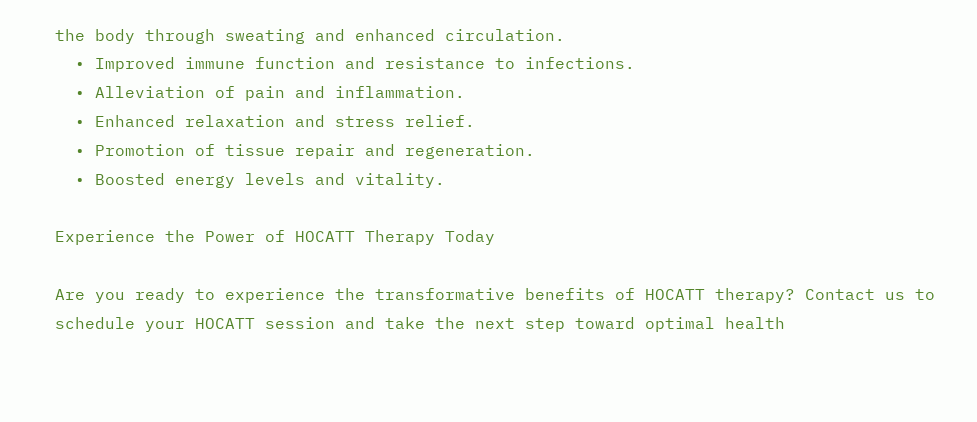the body through sweating and enhanced circulation.
  • Improved immune function and resistance to infections.
  • Alleviation of pain and inflammation.
  • Enhanced relaxation and stress relief.
  • Promotion of tissue repair and regeneration.
  • Boosted energy levels and vitality.

Experience the Power of HOCATT Therapy Today

Are you ready to experience the transformative benefits of HOCATT therapy? Contact us to schedule your HOCATT session and take the next step toward optimal health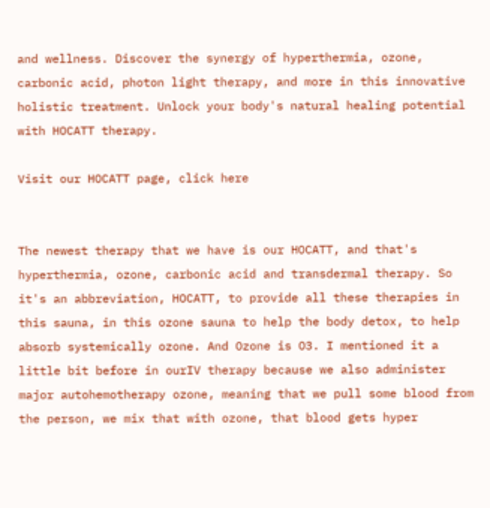and wellness. Discover the synergy of hyperthermia, ozone, carbonic acid, photon light therapy, and more in this innovative holistic treatment. Unlock your body's natural healing potential with HOCATT therapy.

Visit our HOCATT page, click here


The newest therapy that we have is our HOCATT, and that's hyperthermia, ozone, carbonic acid and transdermal therapy. So it's an abbreviation, HOCATT, to provide all these therapies in this sauna, in this ozone sauna to help the body detox, to help absorb systemically ozone. And Ozone is O3. I mentioned it a little bit before in ourIV therapy because we also administer major autohemotherapy ozone, meaning that we pull some blood from the person, we mix that with ozone, that blood gets hyper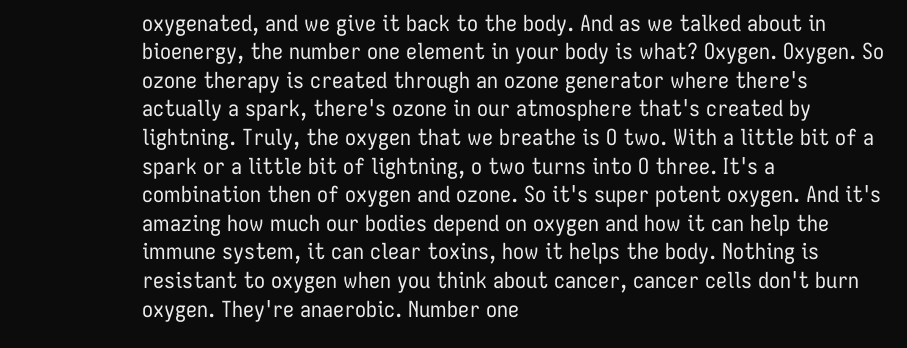oxygenated, and we give it back to the body. And as we talked about in bioenergy, the number one element in your body is what? Oxygen. Oxygen. So ozone therapy is created through an ozone generator where there's actually a spark, there's ozone in our atmosphere that's created by lightning. Truly, the oxygen that we breathe is O two. With a little bit of a spark or a little bit of lightning, o two turns into O three. It's a combination then of oxygen and ozone. So it's super potent oxygen. And it's amazing how much our bodies depend on oxygen and how it can help the immune system, it can clear toxins, how it helps the body. Nothing is resistant to oxygen when you think about cancer, cancer cells don't burn oxygen. They're anaerobic. Number one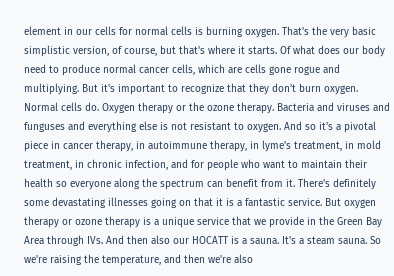element in our cells for normal cells is burning oxygen. That's the very basic simplistic version, of course, but that's where it starts. Of what does our body need to produce normal cancer cells, which are cells gone rogue and multiplying. But it's important to recognize that they don't burn oxygen. Normal cells do. Oxygen therapy or the ozone therapy. Bacteria and viruses and funguses and everything else is not resistant to oxygen. And so it's a pivotal piece in cancer therapy, in autoimmune therapy, in lyme's treatment, in mold treatment, in chronic infection, and for people who want to maintain their health so everyone along the spectrum can benefit from it. There's definitely some devastating illnesses going on that it is a fantastic service. But oxygen therapy or ozone therapy is a unique service that we provide in the Green Bay Area through IVs. And then also our HOCATT is a sauna. It's a steam sauna. So we're raising the temperature, and then we're also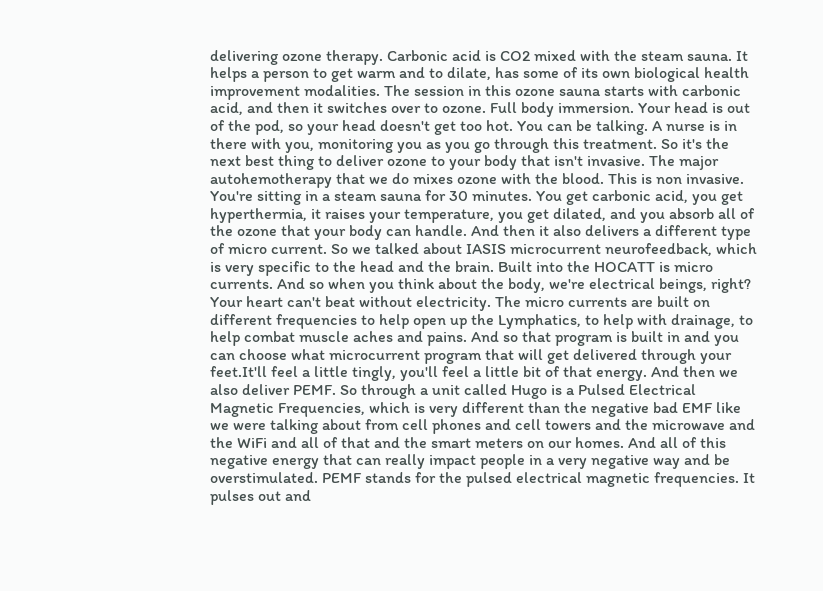delivering ozone therapy. Carbonic acid is CO2 mixed with the steam sauna. It helps a person to get warm and to dilate, has some of its own biological health improvement modalities. The session in this ozone sauna starts with carbonic acid, and then it switches over to ozone. Full body immersion. Your head is out of the pod, so your head doesn't get too hot. You can be talking. A nurse is in there with you, monitoring you as you go through this treatment. So it's the next best thing to deliver ozone to your body that isn't invasive. The major autohemotherapy that we do mixes ozone with the blood. This is non invasive. You're sitting in a steam sauna for 30 minutes. You get carbonic acid, you get hyperthermia, it raises your temperature, you get dilated, and you absorb all of the ozone that your body can handle. And then it also delivers a different type of micro current. So we talked about IASIS microcurrent neurofeedback, which is very specific to the head and the brain. Built into the HOCATT is micro currents. And so when you think about the body, we're electrical beings, right? Your heart can't beat without electricity. The micro currents are built on different frequencies to help open up the Lymphatics, to help with drainage, to help combat muscle aches and pains. And so that program is built in and you can choose what microcurrent program that will get delivered through your feet.It'll feel a little tingly, you'll feel a little bit of that energy. And then we also deliver PEMF. So through a unit called Hugo is a Pulsed Electrical Magnetic Frequencies, which is very different than the negative bad EMF like we were talking about from cell phones and cell towers and the microwave and the WiFi and all of that and the smart meters on our homes. And all of this negative energy that can really impact people in a very negative way and be overstimulated. PEMF stands for the pulsed electrical magnetic frequencies. It pulses out and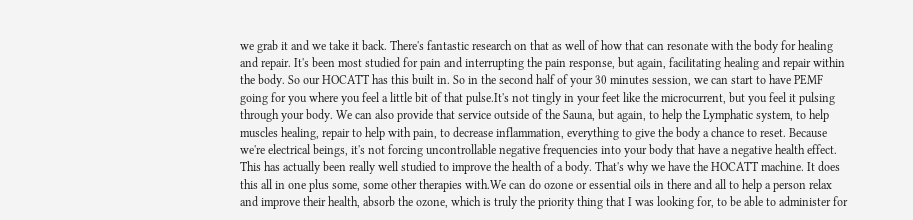we grab it and we take it back. There's fantastic research on that as well of how that can resonate with the body for healing and repair. It's been most studied for pain and interrupting the pain response, but again, facilitating healing and repair within the body. So our HOCATT has this built in. So in the second half of your 30 minutes session, we can start to have PEMF going for you where you feel a little bit of that pulse.It's not tingly in your feet like the microcurrent, but you feel it pulsing through your body. We can also provide that service outside of the Sauna, but again, to help the Lymphatic system, to help muscles healing, repair to help with pain, to decrease inflammation, everything to give the body a chance to reset. Because we're electrical beings, it's not forcing uncontrollable negative frequencies into your body that have a negative health effect. This has actually been really well studied to improve the health of a body. That's why we have the HOCATT machine. It does this all in one plus some, some other therapies with.We can do ozone or essential oils in there and all to help a person relax and improve their health, absorb the ozone, which is truly the priority thing that I was looking for, to be able to administer for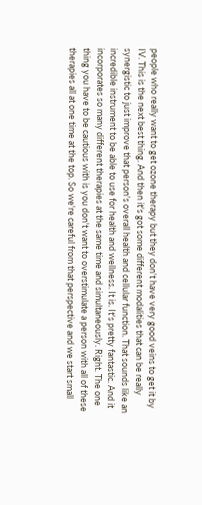people who really want to get ozone therapy but they don't have very good veins to get it by IV. This is the next best thing. And then it's got some different modalities that can be really synergistic to just improve that person's overall health and cellular function. That sounds like an incredible instrument to be able to use for health and wellness. It is. It's pretty fantastic. And it incorporates so many different therapies at the same time and simultaneously. Right. The one thing you have to be cautious with is you don't want to overstimulate a person with all of these therapies all at one time at the top. So we're careful from that perspective and we start small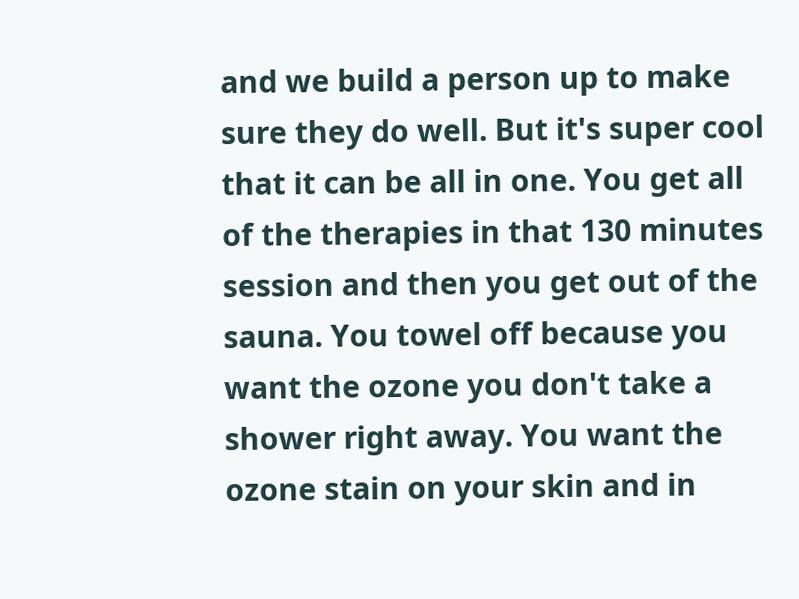and we build a person up to make sure they do well. But it's super cool that it can be all in one. You get all of the therapies in that 130 minutes session and then you get out of the sauna. You towel off because you want the ozone you don't take a shower right away. You want the ozone stain on your skin and in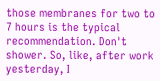those membranes for two to 7 hours is the typical recommendation. Don't shower. So, like, after work yesterday, I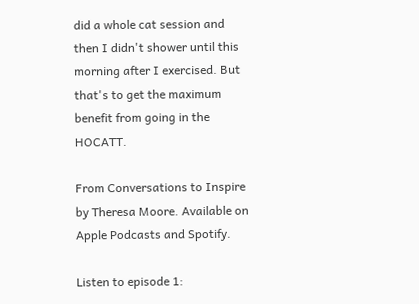did a whole cat session and then I didn't shower until this morning after I exercised. But that's to get the maximum benefit from going in the HOCATT.

From Conversations to Inspire by Theresa Moore. Available on Apple Podcasts and Spotify.

Listen to episode 1: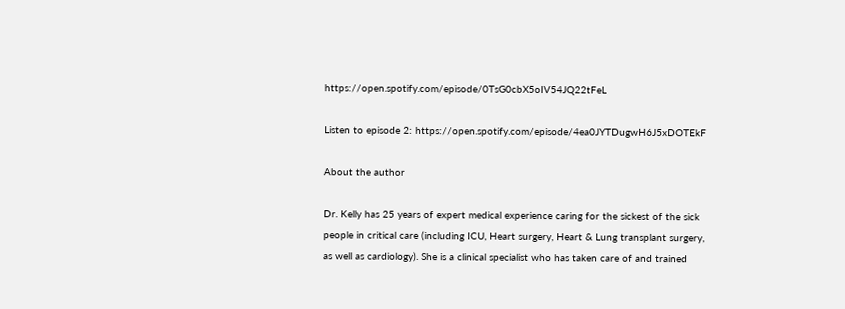https://open.spotify.com/episode/0TsG0cbX5oIV54JQ22tFeL

Listen to episode 2: https://open.spotify.com/episode/4ea0JYTDugwH6J5xDOTEkF

About the author

Dr. Kelly has 25 years of expert medical experience caring for the sickest of the sick people in critical care (including ICU, Heart surgery, Heart & Lung transplant surgery, as well as cardiology). She is a clinical specialist who has taken care of and trained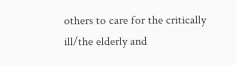others to care for the critically ill/the elderly and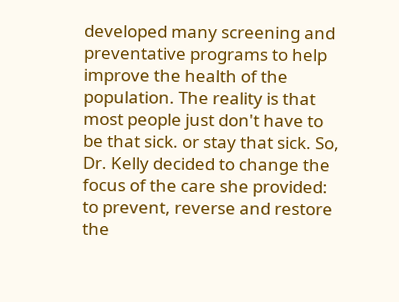developed many screening and preventative programs to help improve the health of the population. The reality is that most people just don't have to be that sick. or stay that sick. So, Dr. Kelly decided to change the focus of the care she provided: to prevent, reverse and restore the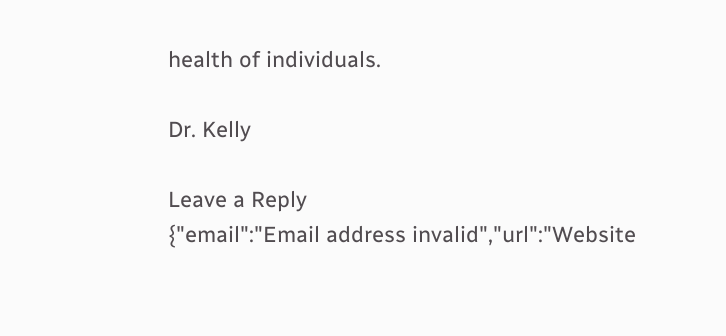health of individuals.

Dr. Kelly

Leave a Reply
{"email":"Email address invalid","url":"Website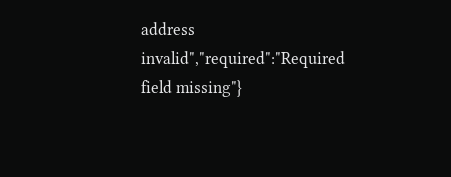address invalid","required":"Required field missing"}